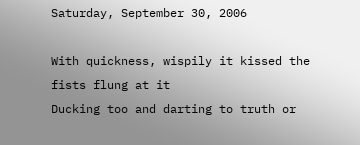Saturday, September 30, 2006

With quickness, wispily it kissed the fists flung at it
Ducking too and darting to truth or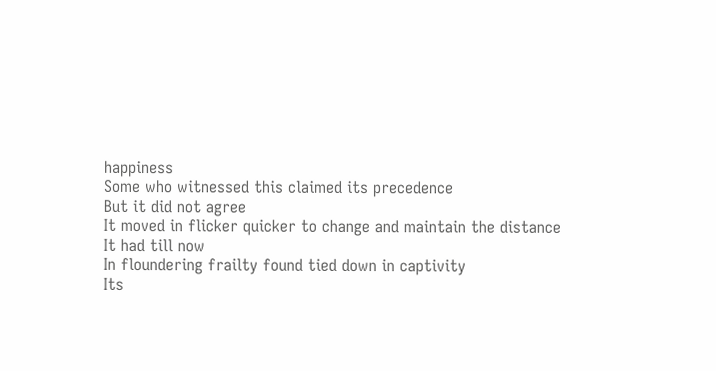happiness
Some who witnessed this claimed its precedence
But it did not agree
It moved in flicker quicker to change and maintain the distance
It had till now
In floundering frailty found tied down in captivity
Its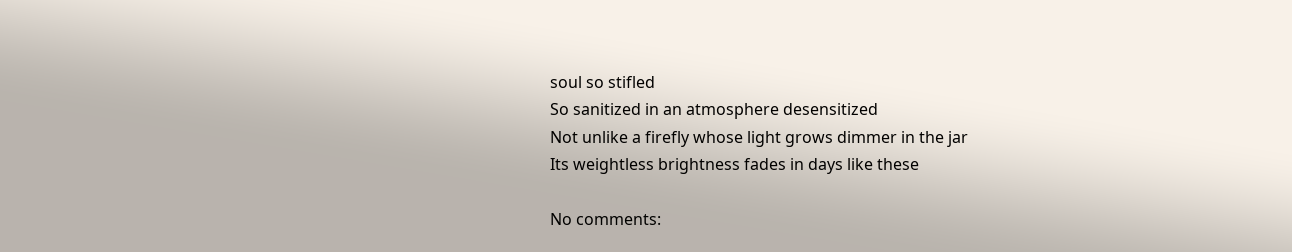soul so stifled
So sanitized in an atmosphere desensitized
Not unlike a firefly whose light grows dimmer in the jar
Its weightless brightness fades in days like these

No comments: